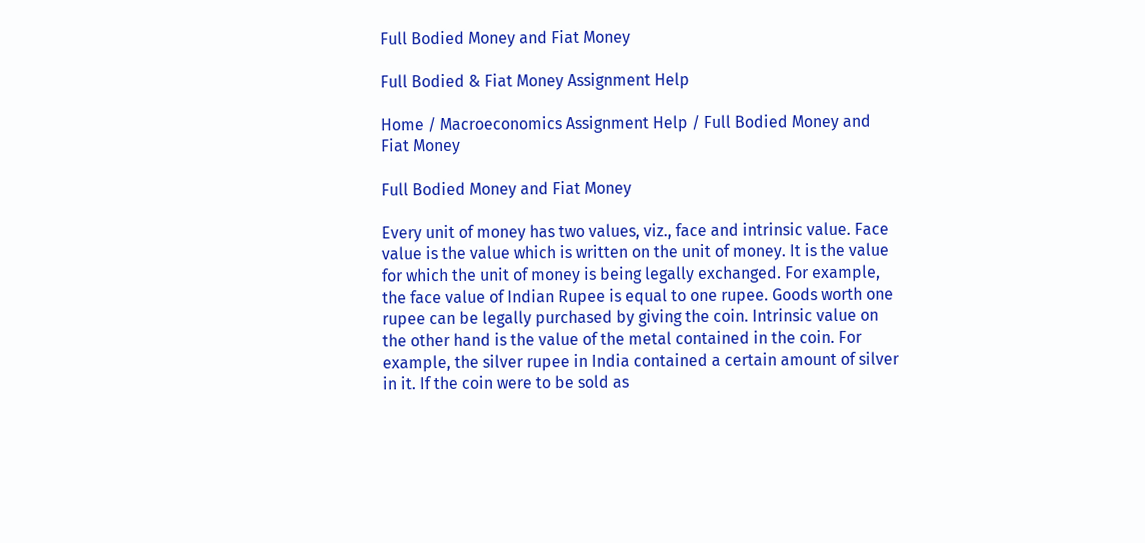Full Bodied Money and Fiat Money

Full Bodied & Fiat Money Assignment Help

Home / Macroeconomics Assignment Help / Full Bodied Money and Fiat Money

Full Bodied Money and Fiat Money

Every unit of money has two values, viz., face and intrinsic value. Face value is the value which is written on the unit of money. It is the value for which the unit of money is being legally exchanged. For example, the face value of Indian Rupee is equal to one rupee. Goods worth one rupee can be legally purchased by giving the coin. Intrinsic value on the other hand is the value of the metal contained in the coin. For example, the silver rupee in India contained a certain amount of silver in it. If the coin were to be sold as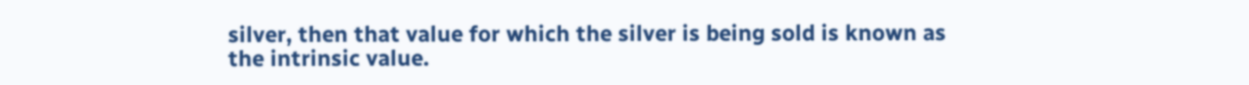silver, then that value for which the silver is being sold is known as the intrinsic value.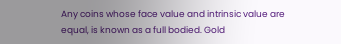Any coins whose face value and intrinsic value are equal, is known as a full bodied. Gold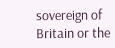sovereign of Britain or the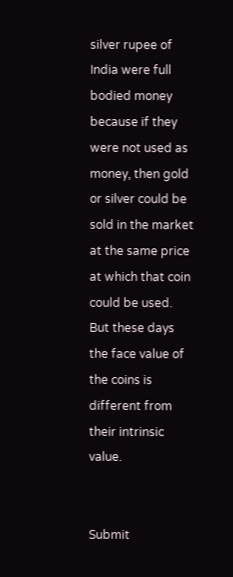silver rupee of India were full bodied money because if they were not used as money, then gold or silver could be sold in the market at the same price at which that coin could be used. But these days the face value of the coins is different from their intrinsic value.


Submit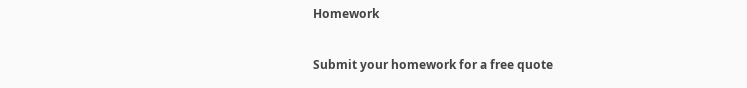Homework

Submit your homework for a free quote